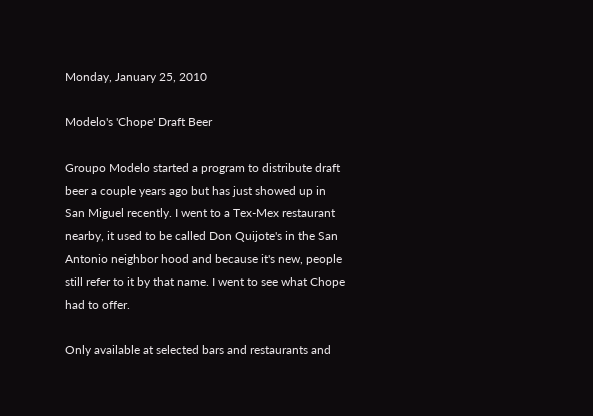Monday, January 25, 2010

Modelo's 'Chope' Draft Beer

Groupo Modelo started a program to distribute draft beer a couple years ago but has just showed up in San Miguel recently. I went to a Tex-Mex restaurant nearby, it used to be called Don Quijote's in the San Antonio neighbor hood and because it's new, people still refer to it by that name. I went to see what Chope had to offer.

Only available at selected bars and restaurants and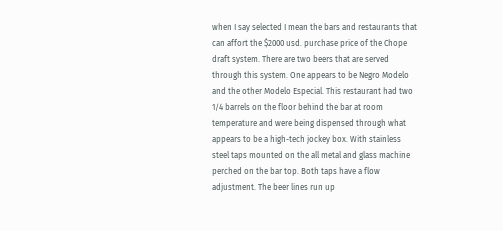when I say selected I mean the bars and restaurants that can affort the $2000 usd. purchase price of the Chope draft system. There are two beers that are served through this system. One appears to be Negro Modelo and the other Modelo Especial. This restaurant had two 1/4 barrels on the floor behind the bar at room temperature and were being dispensed through what appears to be a high-tech jockey box. With stainless steel taps mounted on the all metal and glass machine perched on the bar top. Both taps have a flow adjustment. The beer lines run up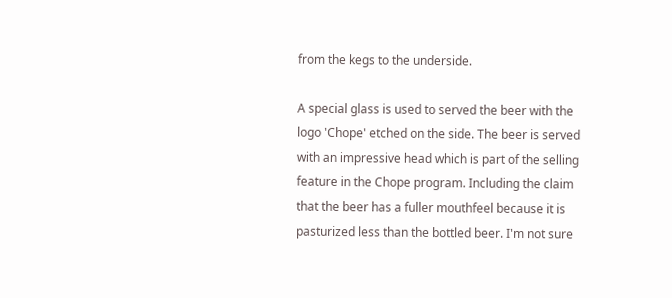from the kegs to the underside.

A special glass is used to served the beer with the logo 'Chope' etched on the side. The beer is served with an impressive head which is part of the selling feature in the Chope program. Including the claim that the beer has a fuller mouthfeel because it is pasturized less than the bottled beer. I'm not sure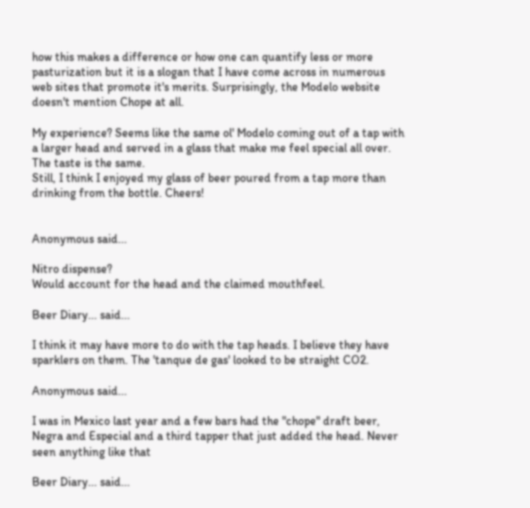how this makes a difference or how one can quantify less or more pasturization but it is a slogan that I have come across in numerous web sites that promote it's merits. Surprisingly, the Modelo website doesn't mention Chope at all.

My experience? Seems like the same ol' Modelo coming out of a tap with a larger head and served in a glass that make me feel special all over. The taste is the same.
Still, I think I enjoyed my glass of beer poured from a tap more than drinking from the bottle. Cheers!


Anonymous said...

Nitro dispense?
Would account for the head and the claimed mouthfeel.

Beer Diary... said...

I think it may have more to do with the tap heads. I believe they have sparklers on them. The 'tanque de gas' looked to be straight CO2.

Anonymous said...

I was in Mexico last year and a few bars had the "chope" draft beer, Negra and Especial and a third tapper that just added the head. Never seen anything like that

Beer Diary... said...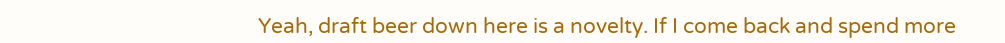Yeah, draft beer down here is a novelty. If I come back and spend more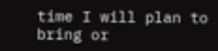time I will plan to bring or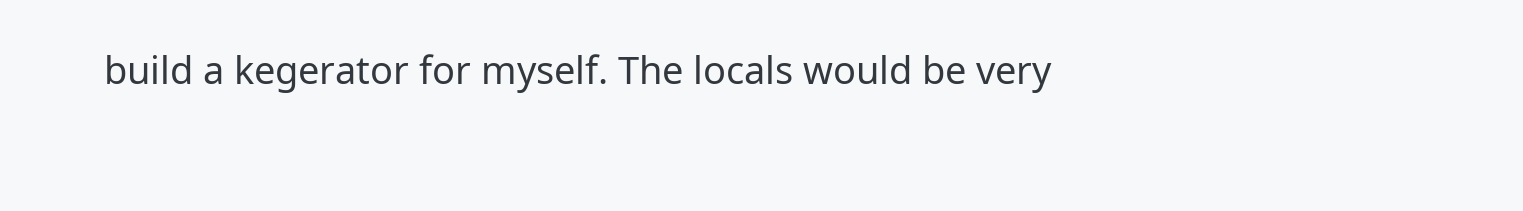build a kegerator for myself. The locals would be very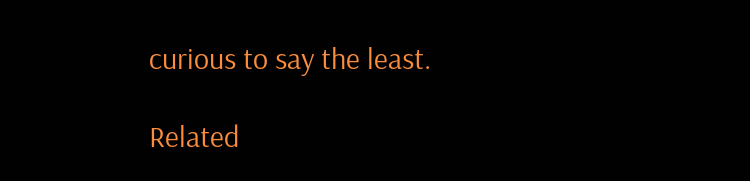curious to say the least.

Related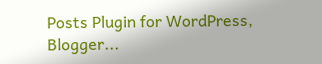Posts Plugin for WordPress, Blogger...